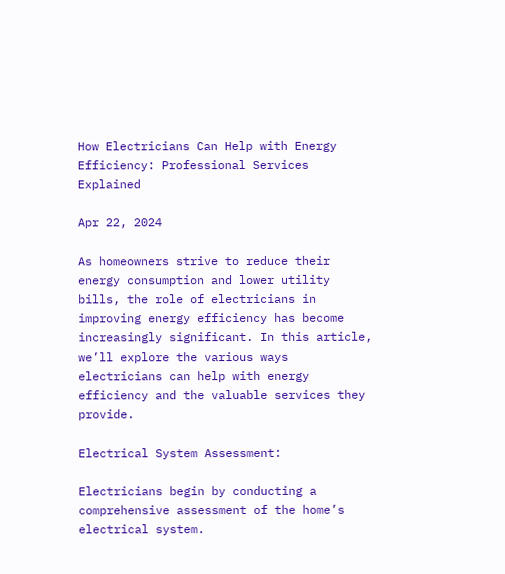How Electricians Can Help with Energy Efficiency: Professional Services Explained

Apr 22, 2024

As homeowners strive to reduce their energy consumption and lower utility bills, the role of electricians in improving energy efficiency has become increasingly significant. In this article, we’ll explore the various ways electricians can help with energy efficiency and the valuable services they provide.

Electrical System Assessment:

Electricians begin by conducting a comprehensive assessment of the home’s electrical system.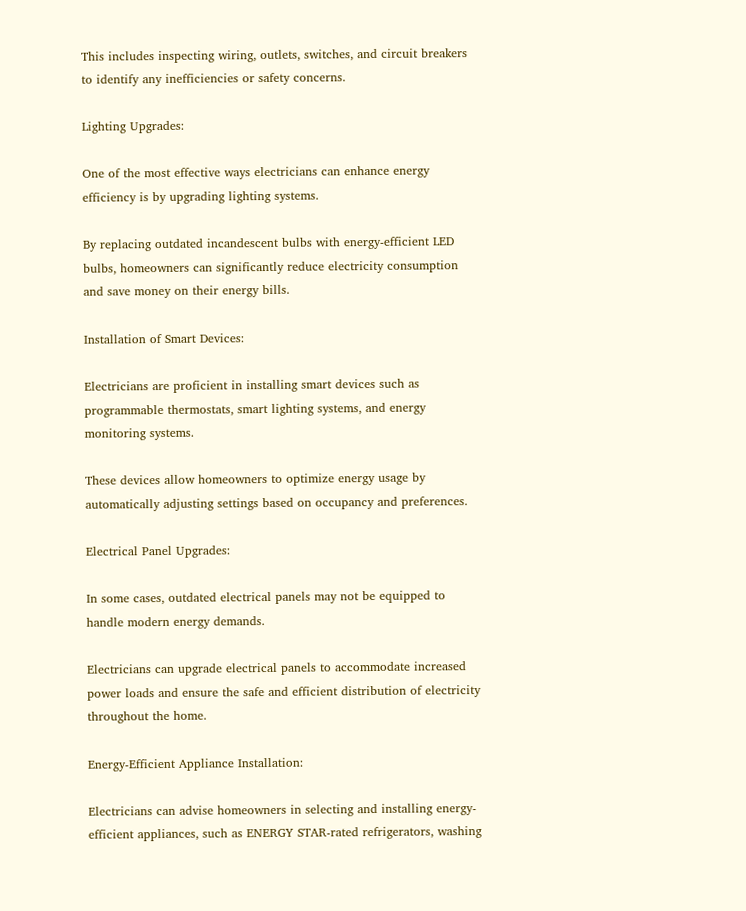This includes inspecting wiring, outlets, switches, and circuit breakers to identify any inefficiencies or safety concerns.

Lighting Upgrades:

One of the most effective ways electricians can enhance energy efficiency is by upgrading lighting systems.

By replacing outdated incandescent bulbs with energy-efficient LED bulbs, homeowners can significantly reduce electricity consumption and save money on their energy bills.

Installation of Smart Devices:

Electricians are proficient in installing smart devices such as programmable thermostats, smart lighting systems, and energy monitoring systems.

These devices allow homeowners to optimize energy usage by automatically adjusting settings based on occupancy and preferences.

Electrical Panel Upgrades:

In some cases, outdated electrical panels may not be equipped to handle modern energy demands.

Electricians can upgrade electrical panels to accommodate increased power loads and ensure the safe and efficient distribution of electricity throughout the home.

Energy-Efficient Appliance Installation:

Electricians can advise homeowners in selecting and installing energy-efficient appliances, such as ENERGY STAR-rated refrigerators, washing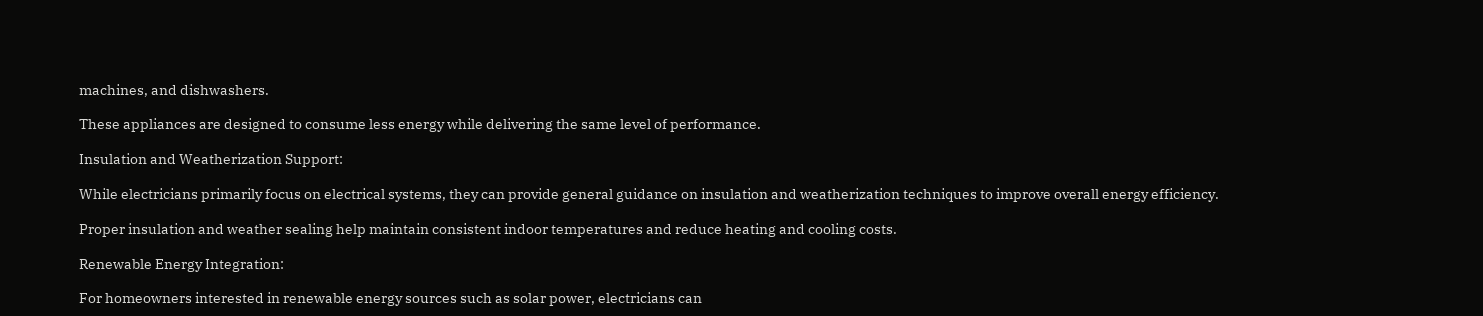machines, and dishwashers.

These appliances are designed to consume less energy while delivering the same level of performance.

Insulation and Weatherization Support:

While electricians primarily focus on electrical systems, they can provide general guidance on insulation and weatherization techniques to improve overall energy efficiency.

Proper insulation and weather sealing help maintain consistent indoor temperatures and reduce heating and cooling costs.

Renewable Energy Integration:

For homeowners interested in renewable energy sources such as solar power, electricians can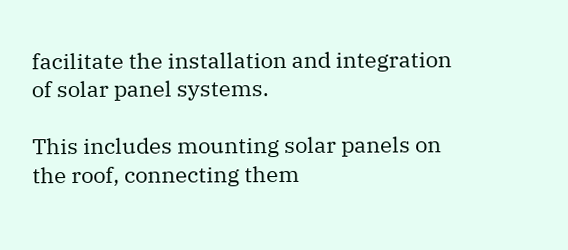facilitate the installation and integration of solar panel systems.

This includes mounting solar panels on the roof, connecting them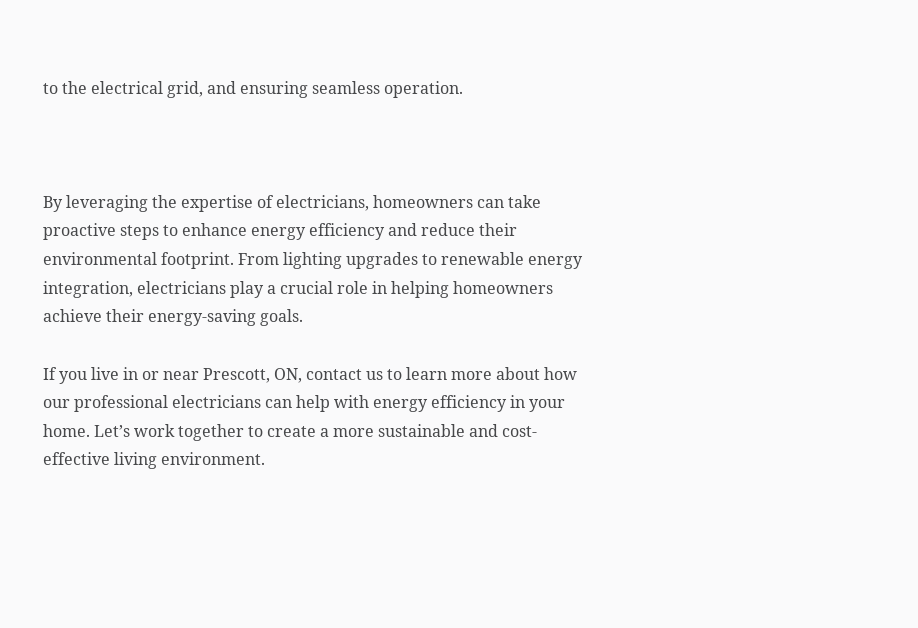to the electrical grid, and ensuring seamless operation.



By leveraging the expertise of electricians, homeowners can take proactive steps to enhance energy efficiency and reduce their environmental footprint. From lighting upgrades to renewable energy integration, electricians play a crucial role in helping homeowners achieve their energy-saving goals.

If you live in or near Prescott, ON, contact us to learn more about how our professional electricians can help with energy efficiency in your home. Let’s work together to create a more sustainable and cost-effective living environment.